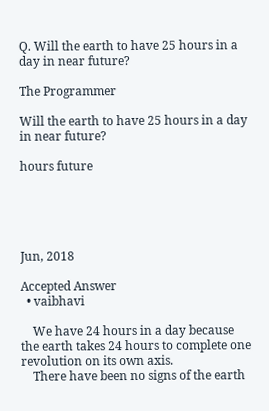Q. Will the earth to have 25 hours in a day in near future?

The Programmer

Will the earth to have 25 hours in a day in near future?

hours future





Jun, 2018

Accepted Answer
  • vaibhavi

    We have 24 hours in a day because the earth takes 24 hours to complete one revolution on its own axis.
    There have been no signs of the earth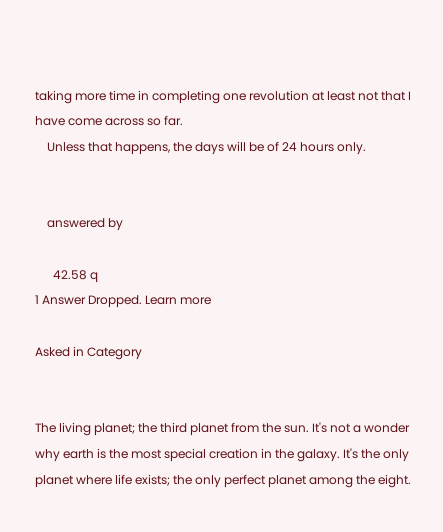taking more time in completing one revolution at least not that I have come across so far.
    Unless that happens, the days will be of 24 hours only.


    answered by

      42.58 q
1 Answer Dropped. Learn more

Asked in Category


The living planet; the third planet from the sun. It's not a wonder why earth is the most special creation in the galaxy. It's the only planet where life exists; the only perfect planet among the eight.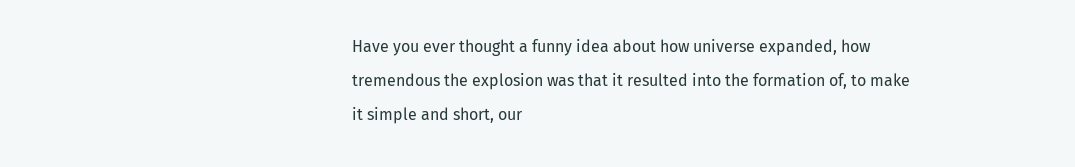Have you ever thought a funny idea about how universe expanded, how tremendous the explosion was that it resulted into the formation of, to make it simple and short, our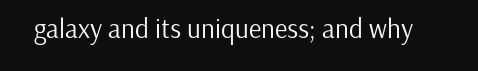galaxy and its uniqueness; and why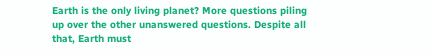Earth is the only living planet? More questions piling up over the other unanswered questions. Despite all that, Earth must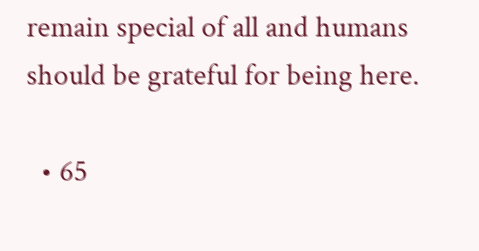remain special of all and humans should be grateful for being here.

  • 65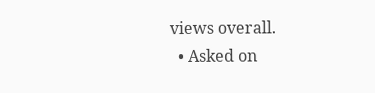views overall.
  • Asked on